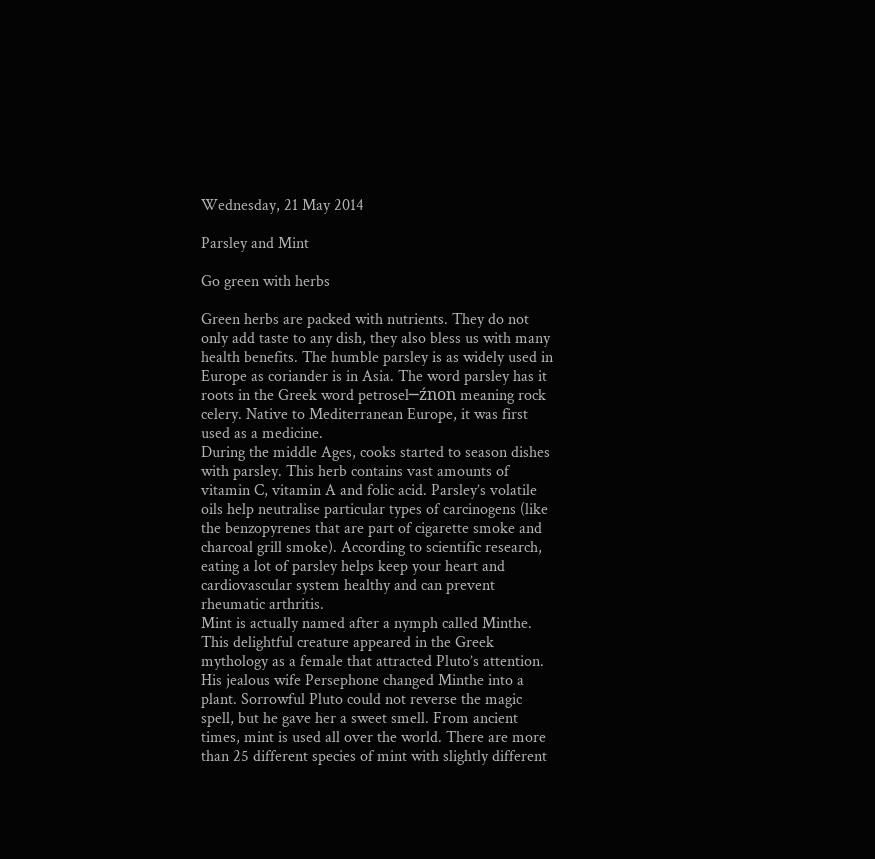Wednesday, 21 May 2014

Parsley and Mint

Go green with herbs

Green herbs are packed with nutrients. They do not only add taste to any dish, they also bless us with many health benefits. The humble parsley is as widely used in Europe as coriander is in Asia. The word parsley has it roots in the Greek word petrosel─źnon meaning rock celery. Native to Mediterranean Europe, it was first used as a medicine.
During the middle Ages, cooks started to season dishes with parsley. This herb contains vast amounts of vitamin C, vitamin A and folic acid. Parsley’s volatile oils help neutralise particular types of carcinogens (like the benzopyrenes that are part of cigarette smoke and charcoal grill smoke). According to scientific research, eating a lot of parsley helps keep your heart and cardiovascular system healthy and can prevent rheumatic arthritis.
Mint is actually named after a nymph called Minthe. This delightful creature appeared in the Greek mythology as a female that attracted Pluto’s attention. His jealous wife Persephone changed Minthe into a plant. Sorrowful Pluto could not reverse the magic spell, but he gave her a sweet smell. From ancient times, mint is used all over the world. There are more than 25 different species of mint with slightly different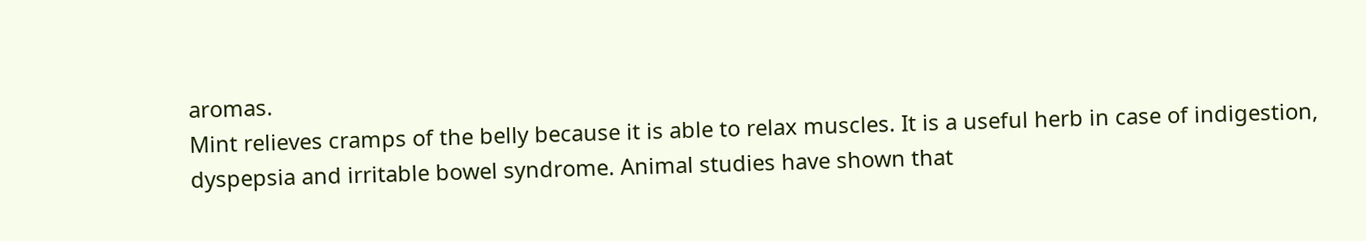aromas.
Mint relieves cramps of the belly because it is able to relax muscles. It is a useful herb in case of indigestion, dyspepsia and irritable bowel syndrome. Animal studies have shown that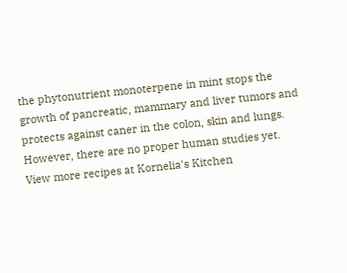the phytonutrient monoterpene in mint stops the growth of pancreatic, mammary and liver tumors and protects against caner in the colon, skin and lungs. However, there are no proper human studies yet.
View more recipes at Kornelia's Kitchen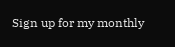Sign up for my monthly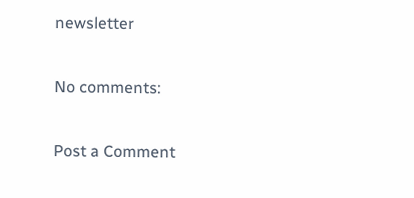newsletter

No comments:

Post a Comment